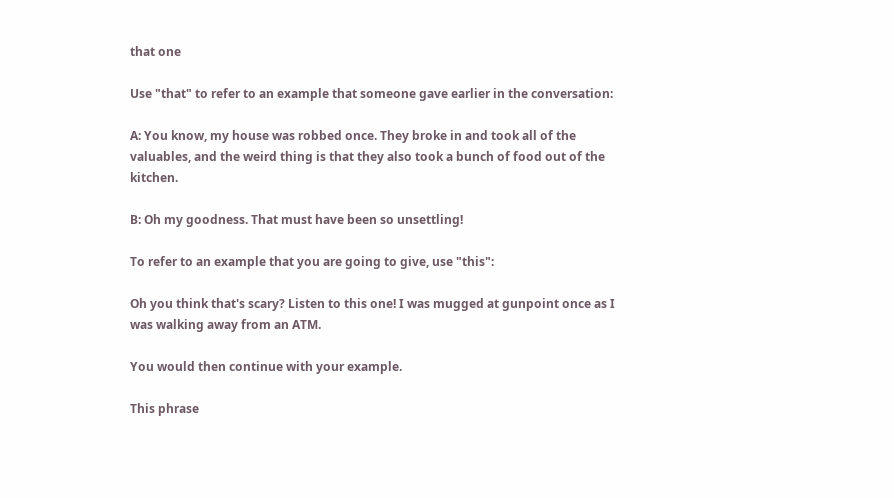that one

Use "that" to refer to an example that someone gave earlier in the conversation:

A: You know, my house was robbed once. They broke in and took all of the valuables, and the weird thing is that they also took a bunch of food out of the kitchen.

B: Oh my goodness. That must have been so unsettling!

To refer to an example that you are going to give, use "this":

Oh you think that's scary? Listen to this one! I was mugged at gunpoint once as I was walking away from an ATM.

You would then continue with your example.

This phrase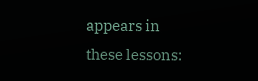appears in these lessons: